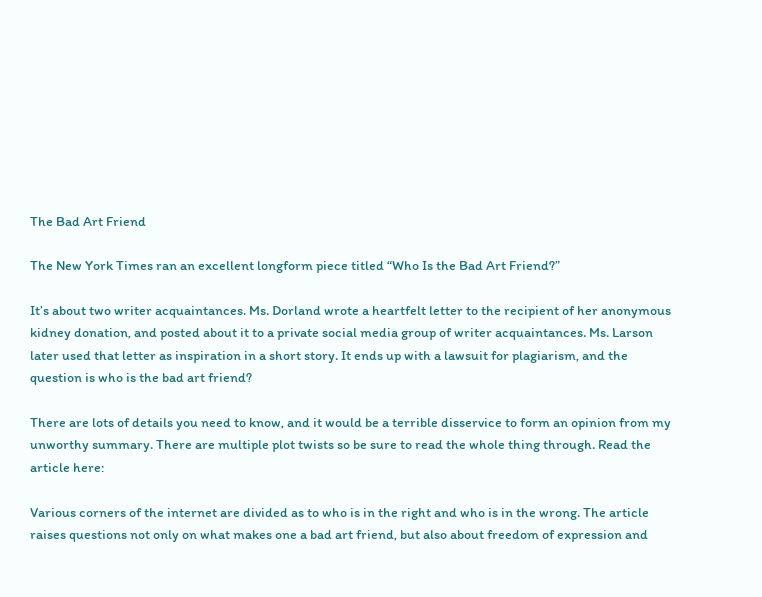The Bad Art Friend

The New York Times ran an excellent longform piece titled “Who Is the Bad Art Friend?”

It’s about two writer acquaintances. Ms. Dorland wrote a heartfelt letter to the recipient of her anonymous kidney donation, and posted about it to a private social media group of writer acquaintances. Ms. Larson later used that letter as inspiration in a short story. It ends up with a lawsuit for plagiarism, and the question is who is the bad art friend?

There are lots of details you need to know, and it would be a terrible disservice to form an opinion from my unworthy summary. There are multiple plot twists so be sure to read the whole thing through. Read the article here:

Various corners of the internet are divided as to who is in the right and who is in the wrong. The article raises questions not only on what makes one a bad art friend, but also about freedom of expression and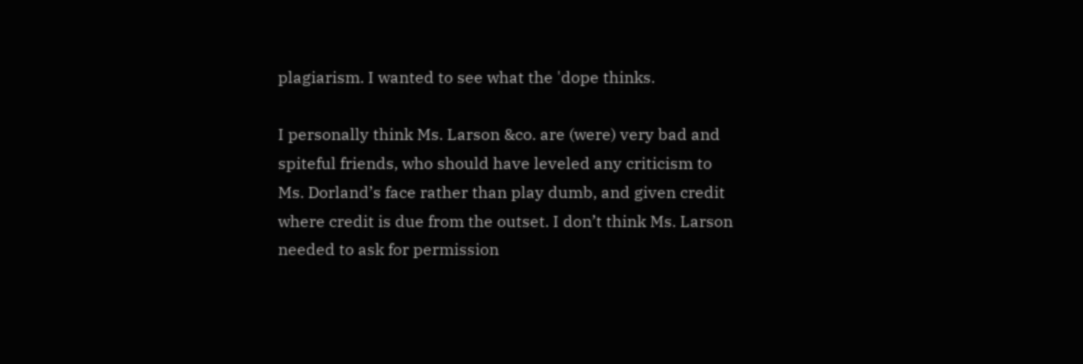plagiarism. I wanted to see what the 'dope thinks.

I personally think Ms. Larson &co. are (were) very bad and spiteful friends, who should have leveled any criticism to Ms. Dorland’s face rather than play dumb, and given credit where credit is due from the outset. I don’t think Ms. Larson needed to ask for permission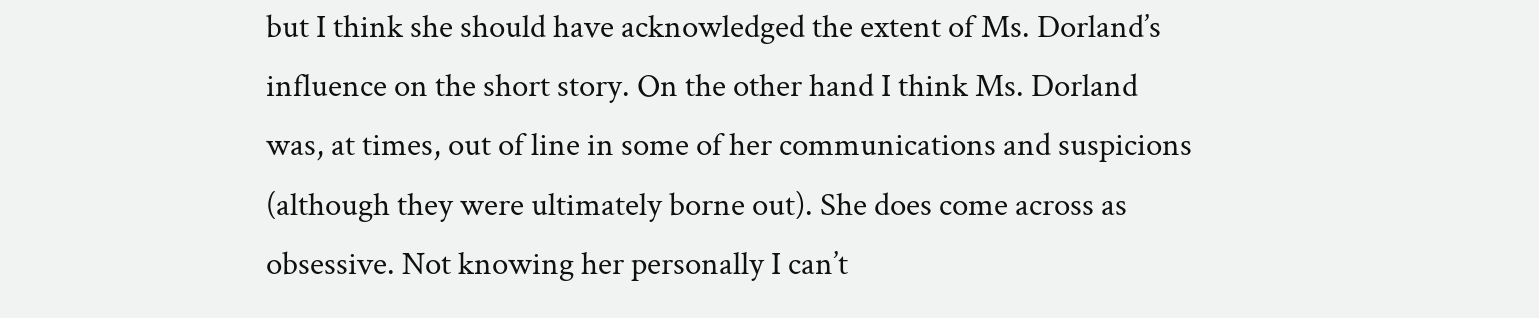but I think she should have acknowledged the extent of Ms. Dorland’s influence on the short story. On the other hand I think Ms. Dorland was, at times, out of line in some of her communications and suspicions (although they were ultimately borne out). She does come across as obsessive. Not knowing her personally I can’t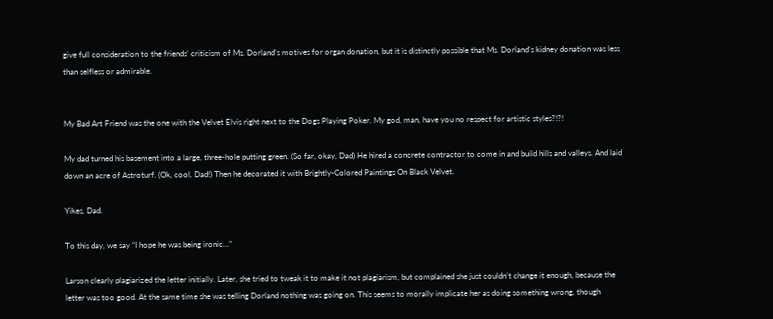give full consideration to the friends’ criticism of Ms. Dorland’s motives for organ donation, but it is distinctly possible that Ms. Dorland’s kidney donation was less than selfless or admirable.


My Bad Art Friend was the one with the Velvet Elvis right next to the Dogs Playing Poker. My god, man, have you no respect for artistic styles?!?!

My dad turned his basement into a large, three-hole putting green. (So far, okay, Dad) He hired a concrete contractor to come in and build hills and valleys. And laid down an acre of Astroturf. (Ok, cool, Dad!) Then he decorated it with Brightly-Colored Paintings On Black Velvet.

Yikes, Dad.

To this day, we say “I hope he was being ironic…”

Larson clearly plagiarized the letter initially. Later, she tried to tweak it to make it not plagiarism, but complained she just couldn’t change it enough, because the letter was too good. At the same time she was telling Dorland nothing was going on. This seems to morally implicate her as doing something wrong, though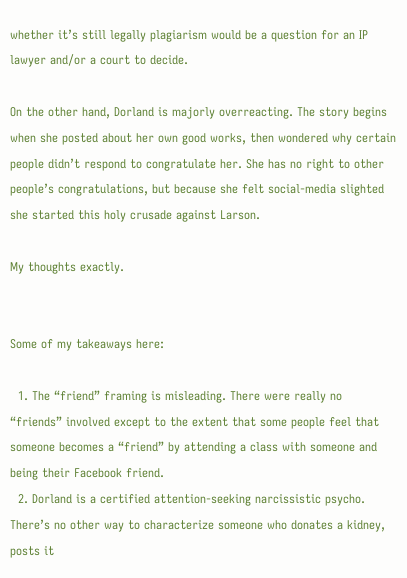whether it’s still legally plagiarism would be a question for an IP lawyer and/or a court to decide.

On the other hand, Dorland is majorly overreacting. The story begins when she posted about her own good works, then wondered why certain people didn’t respond to congratulate her. She has no right to other people’s congratulations, but because she felt social-media slighted she started this holy crusade against Larson.

My thoughts exactly.


Some of my takeaways here:

  1. The “friend” framing is misleading. There were really no “friends” involved except to the extent that some people feel that someone becomes a “friend” by attending a class with someone and being their Facebook friend.
  2. Dorland is a certified attention-seeking narcissistic psycho. There’s no other way to characterize someone who donates a kidney, posts it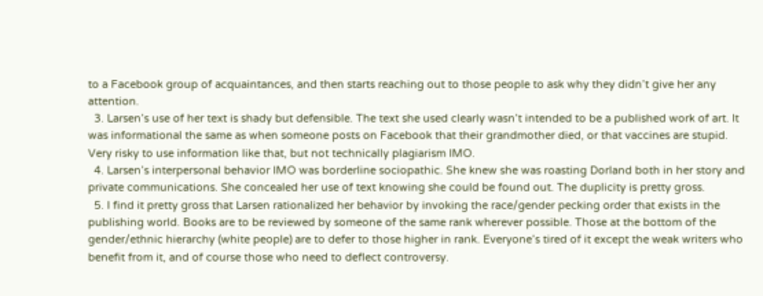to a Facebook group of acquaintances, and then starts reaching out to those people to ask why they didn’t give her any attention.
  3. Larsen’s use of her text is shady but defensible. The text she used clearly wasn’t intended to be a published work of art. It was informational the same as when someone posts on Facebook that their grandmother died, or that vaccines are stupid. Very risky to use information like that, but not technically plagiarism IMO.
  4. Larsen’s interpersonal behavior IMO was borderline sociopathic. She knew she was roasting Dorland both in her story and private communications. She concealed her use of text knowing she could be found out. The duplicity is pretty gross.
  5. I find it pretty gross that Larsen rationalized her behavior by invoking the race/gender pecking order that exists in the publishing world. Books are to be reviewed by someone of the same rank wherever possible. Those at the bottom of the gender/ethnic hierarchy (white people) are to defer to those higher in rank. Everyone’s tired of it except the weak writers who benefit from it, and of course those who need to deflect controversy.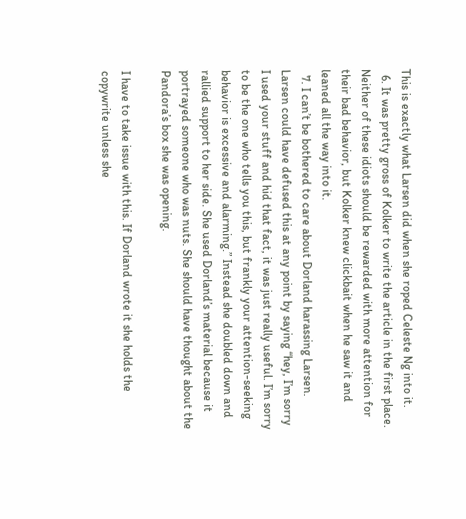This is exactly what Larsen did when she roped Celeste Ng into it.
  6. It was pretty gross of Kolker to write the article in the first place. Neither of these idiots should be rewarded with more attention for their bad behavior, but Kolker knew clickbait when he saw it and leaned all the way into it.
  7. I can’t be bothered to care about Dorland harassing Larsen. Larsen could have defused this at any point by saying “hey, I’m sorry I used your stuff and hid that fact, it was just really useful. I’m sorry to be the one who tells you this, but frankly your attention-seeking behavior is excessive and alarming.” Instead she doubled down and rallied support to her side. She used Dorland’s material because it portrayed someone who was nuts. She should have thought about the Pandora’s box she was opening.

I have to take issue with this. If Dorland wrote it she holds the copywrite unless she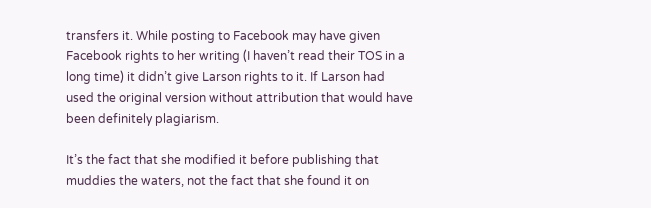transfers it. While posting to Facebook may have given Facebook rights to her writing (I haven’t read their TOS in a long time) it didn’t give Larson rights to it. If Larson had used the original version without attribution that would have been definitely plagiarism.

It’s the fact that she modified it before publishing that muddies the waters, not the fact that she found it on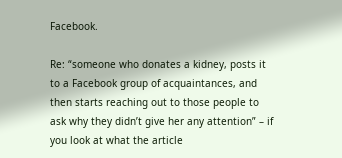Facebook.

Re: “someone who donates a kidney, posts it to a Facebook group of acquaintances, and then starts reaching out to those people to ask why they didn’t give her any attention” – if you look at what the article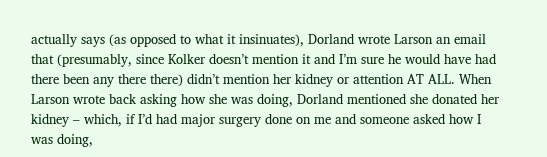actually says (as opposed to what it insinuates), Dorland wrote Larson an email that (presumably, since Kolker doesn’t mention it and I’m sure he would have had there been any there there) didn’t mention her kidney or attention AT ALL. When Larson wrote back asking how she was doing, Dorland mentioned she donated her kidney – which, if I’d had major surgery done on me and someone asked how I was doing,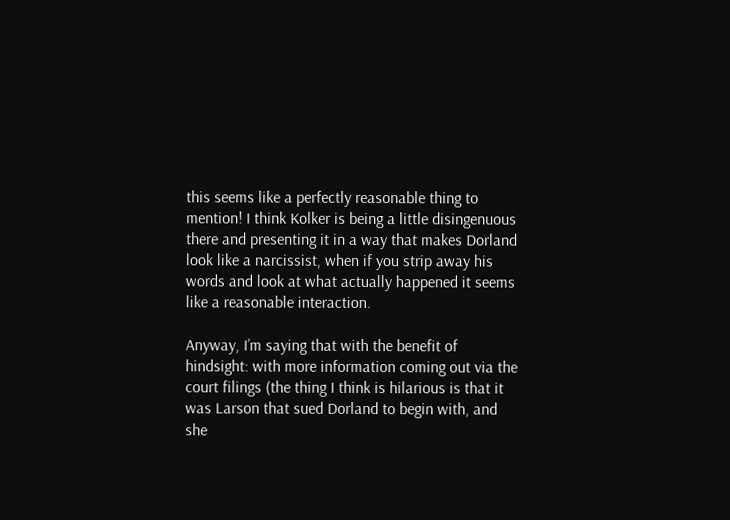this seems like a perfectly reasonable thing to mention! I think Kolker is being a little disingenuous there and presenting it in a way that makes Dorland look like a narcissist, when if you strip away his words and look at what actually happened it seems like a reasonable interaction.

Anyway, I’m saying that with the benefit of hindsight: with more information coming out via the court filings (the thing I think is hilarious is that it was Larson that sued Dorland to begin with, and she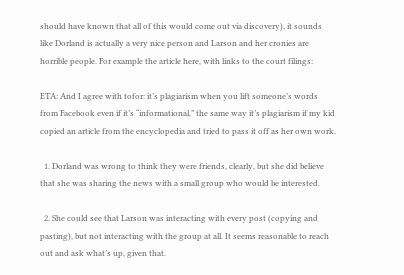should have known that all of this would come out via discovery), it sounds like Dorland is actually a very nice person and Larson and her cronies are horrible people. For example the article here, with links to the court filings:

ETA: And I agree with tofor: it’s plagiarism when you lift someone’s words from Facebook even if it’s “informational,” the same way it’s plagiarism if my kid copied an article from the encyclopedia and tried to pass it off as her own work.

  1. Dorland was wrong to think they were friends, clearly, but she did believe that she was sharing the news with a small group who would be interested.

  2. She could see that Larson was interacting with every post (copying and pasting), but not interacting with the group at all. It seems reasonable to reach out and ask what’s up, given that.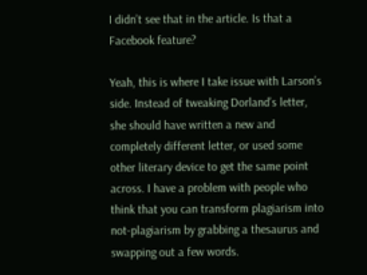I didn’t see that in the article. Is that a Facebook feature?

Yeah, this is where I take issue with Larson’s side. Instead of tweaking Dorland’s letter, she should have written a new and completely different letter, or used some other literary device to get the same point across. I have a problem with people who think that you can transform plagiarism into not-plagiarism by grabbing a thesaurus and swapping out a few words.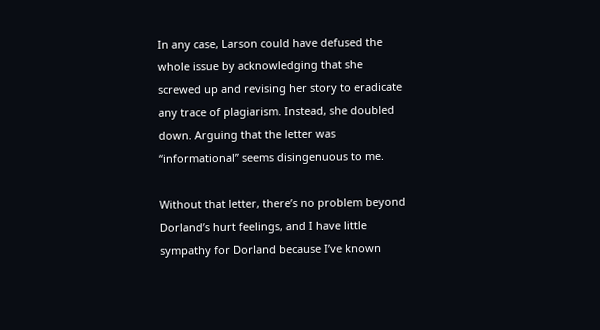In any case, Larson could have defused the whole issue by acknowledging that she screwed up and revising her story to eradicate any trace of plagiarism. Instead, she doubled down. Arguing that the letter was “informational” seems disingenuous to me.

Without that letter, there’s no problem beyond Dorland’s hurt feelings, and I have little sympathy for Dorland because I’ve known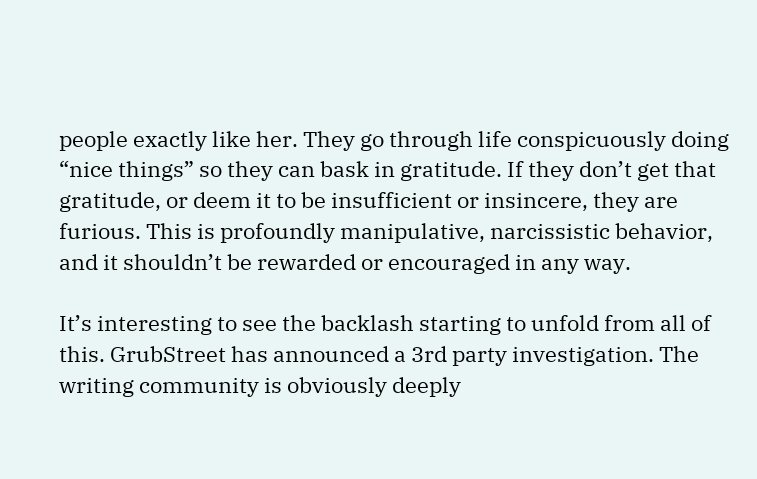people exactly like her. They go through life conspicuously doing “nice things” so they can bask in gratitude. If they don’t get that gratitude, or deem it to be insufficient or insincere, they are furious. This is profoundly manipulative, narcissistic behavior, and it shouldn’t be rewarded or encouraged in any way.

It’s interesting to see the backlash starting to unfold from all of this. GrubStreet has announced a 3rd party investigation. The writing community is obviously deeply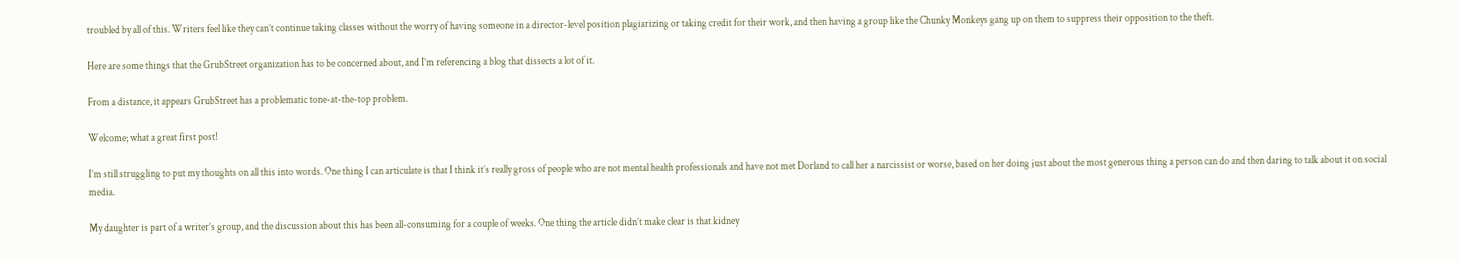troubled by all of this. Writers feel like they can’t continue taking classes without the worry of having someone in a director-level position plagiarizing or taking credit for their work, and then having a group like the Chunky Monkeys gang up on them to suppress their opposition to the theft.

Here are some things that the GrubStreet organization has to be concerned about, and I’m referencing a blog that dissects a lot of it.

From a distance, it appears GrubStreet has a problematic tone-at-the-top problem.

Welcome; what a great first post!

I’m still struggling to put my thoughts on all this into words. One thing I can articulate is that I think it’s really gross of people who are not mental health professionals and have not met Dorland to call her a narcissist or worse, based on her doing just about the most generous thing a person can do and then daring to talk about it on social media.

My daughter is part of a writer’s group, and the discussion about this has been all-consuming for a couple of weeks. One thing the article didn’t make clear is that kidney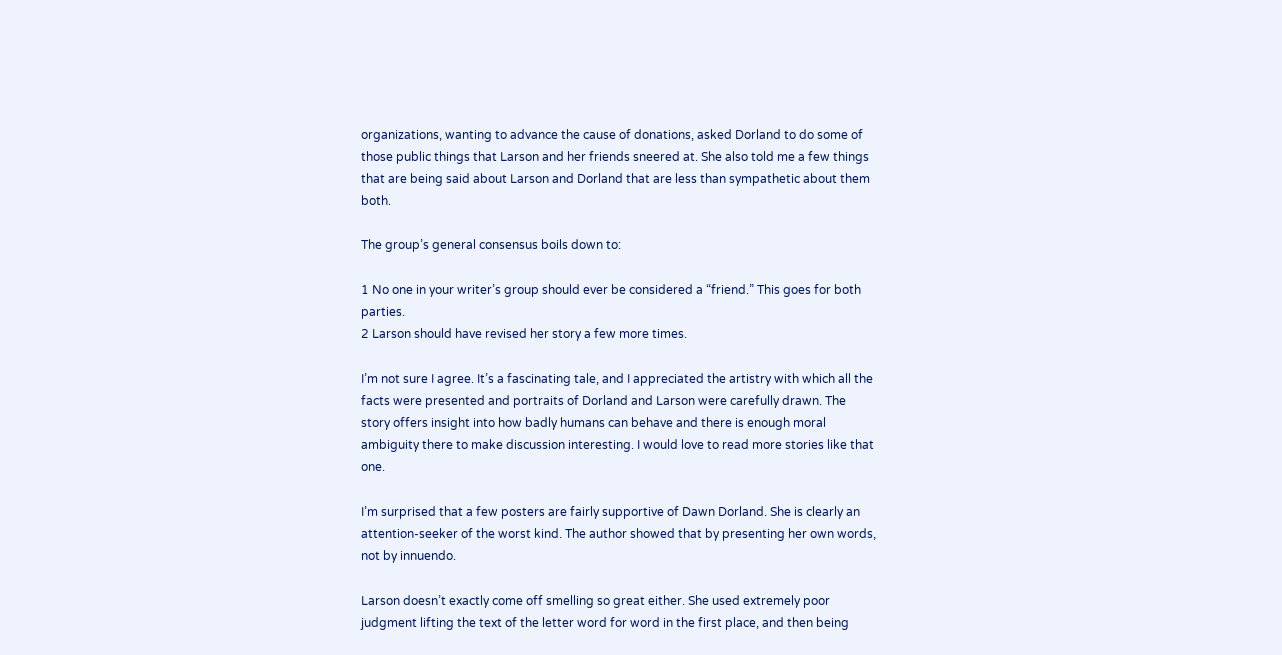organizations, wanting to advance the cause of donations, asked Dorland to do some of those public things that Larson and her friends sneered at. She also told me a few things that are being said about Larson and Dorland that are less than sympathetic about them both.

The group’s general consensus boils down to:

1 No one in your writer’s group should ever be considered a “friend.” This goes for both parties.
2 Larson should have revised her story a few more times.

I’m not sure I agree. It’s a fascinating tale, and I appreciated the artistry with which all the facts were presented and portraits of Dorland and Larson were carefully drawn. The story offers insight into how badly humans can behave and there is enough moral ambiguity there to make discussion interesting. I would love to read more stories like that one.

I’m surprised that a few posters are fairly supportive of Dawn Dorland. She is clearly an attention-seeker of the worst kind. The author showed that by presenting her own words, not by innuendo.

Larson doesn’t exactly come off smelling so great either. She used extremely poor judgment lifting the text of the letter word for word in the first place, and then being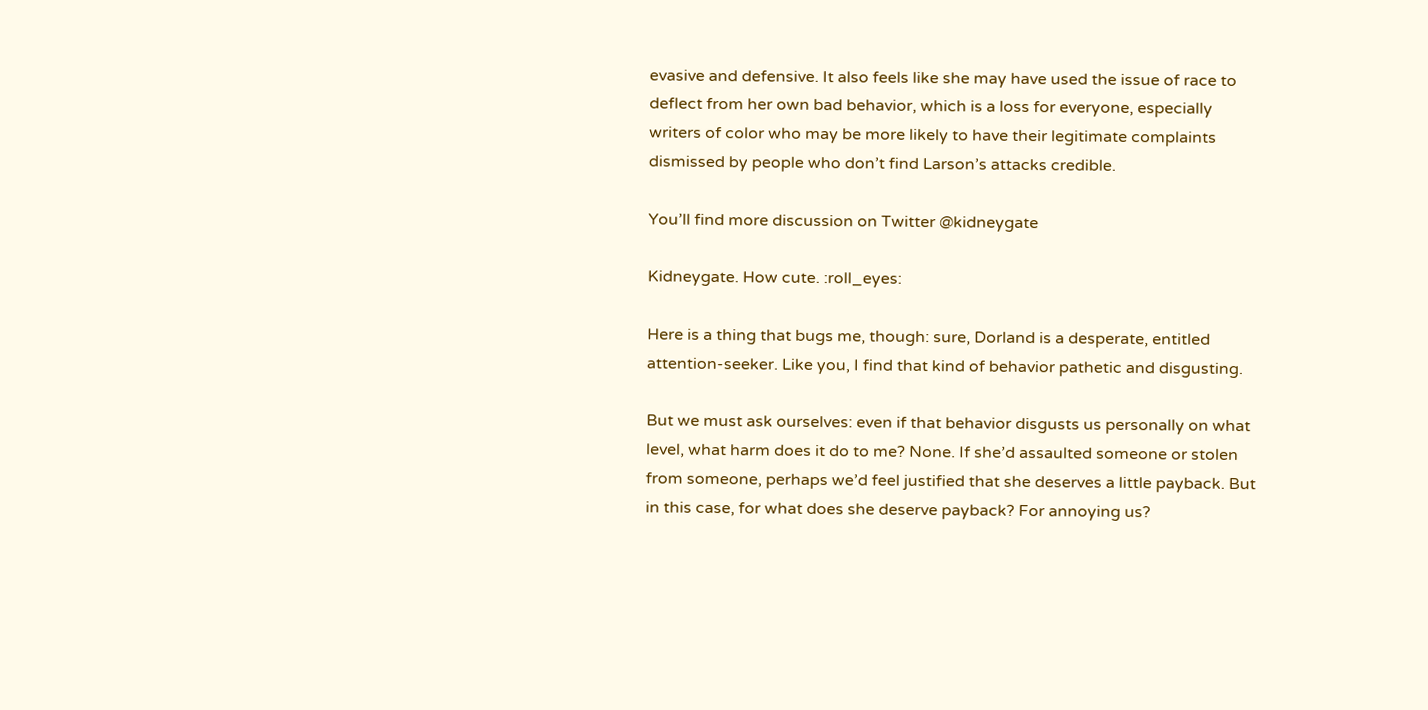evasive and defensive. It also feels like she may have used the issue of race to deflect from her own bad behavior, which is a loss for everyone, especially writers of color who may be more likely to have their legitimate complaints dismissed by people who don’t find Larson’s attacks credible.

You’ll find more discussion on Twitter @kidneygate

Kidneygate. How cute. :roll_eyes:

Here is a thing that bugs me, though: sure, Dorland is a desperate, entitled attention-seeker. Like you, I find that kind of behavior pathetic and disgusting.

But we must ask ourselves: even if that behavior disgusts us personally on what level, what harm does it do to me? None. If she’d assaulted someone or stolen from someone, perhaps we’d feel justified that she deserves a little payback. But in this case, for what does she deserve payback? For annoying us?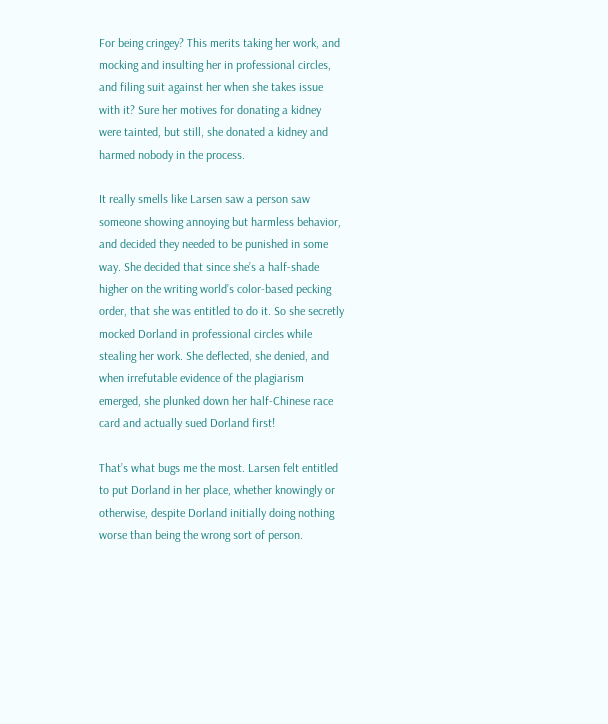For being cringey? This merits taking her work, and mocking and insulting her in professional circles, and filing suit against her when she takes issue with it? Sure her motives for donating a kidney were tainted, but still, she donated a kidney and harmed nobody in the process.

It really smells like Larsen saw a person saw someone showing annoying but harmless behavior, and decided they needed to be punished in some way. She decided that since she’s a half-shade higher on the writing world’s color-based pecking order, that she was entitled to do it. So she secretly mocked Dorland in professional circles while stealing her work. She deflected, she denied, and when irrefutable evidence of the plagiarism emerged, she plunked down her half-Chinese race card and actually sued Dorland first!

That’s what bugs me the most. Larsen felt entitled to put Dorland in her place, whether knowingly or otherwise, despite Dorland initially doing nothing worse than being the wrong sort of person.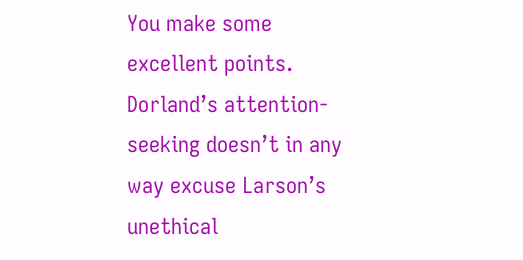You make some excellent points. Dorland’s attention-seeking doesn’t in any way excuse Larson’s unethical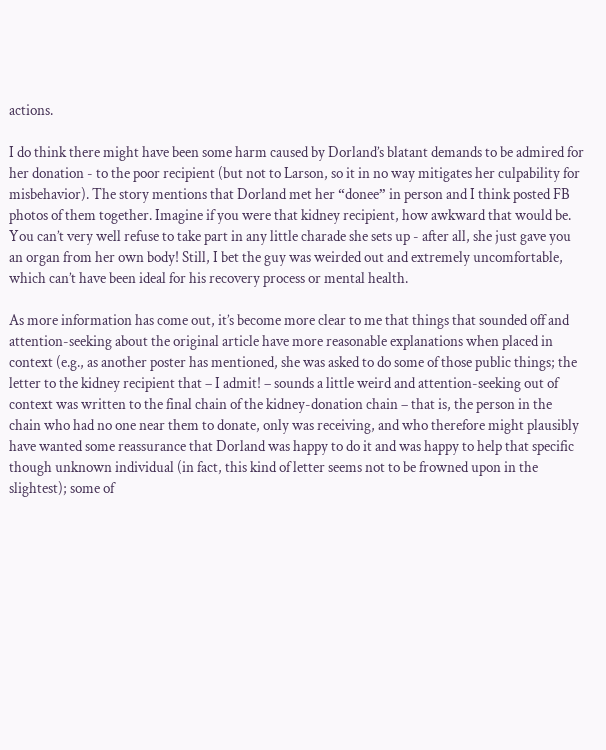actions.

I do think there might have been some harm caused by Dorland’s blatant demands to be admired for her donation - to the poor recipient (but not to Larson, so it in no way mitigates her culpability for misbehavior). The story mentions that Dorland met her “donee” in person and I think posted FB photos of them together. Imagine if you were that kidney recipient, how awkward that would be. You can’t very well refuse to take part in any little charade she sets up - after all, she just gave you an organ from her own body! Still, I bet the guy was weirded out and extremely uncomfortable, which can’t have been ideal for his recovery process or mental health.

As more information has come out, it’s become more clear to me that things that sounded off and attention-seeking about the original article have more reasonable explanations when placed in context (e.g., as another poster has mentioned, she was asked to do some of those public things; the letter to the kidney recipient that – I admit! – sounds a little weird and attention-seeking out of context was written to the final chain of the kidney-donation chain – that is, the person in the chain who had no one near them to donate, only was receiving, and who therefore might plausibly have wanted some reassurance that Dorland was happy to do it and was happy to help that specific though unknown individual (in fact, this kind of letter seems not to be frowned upon in the slightest); some of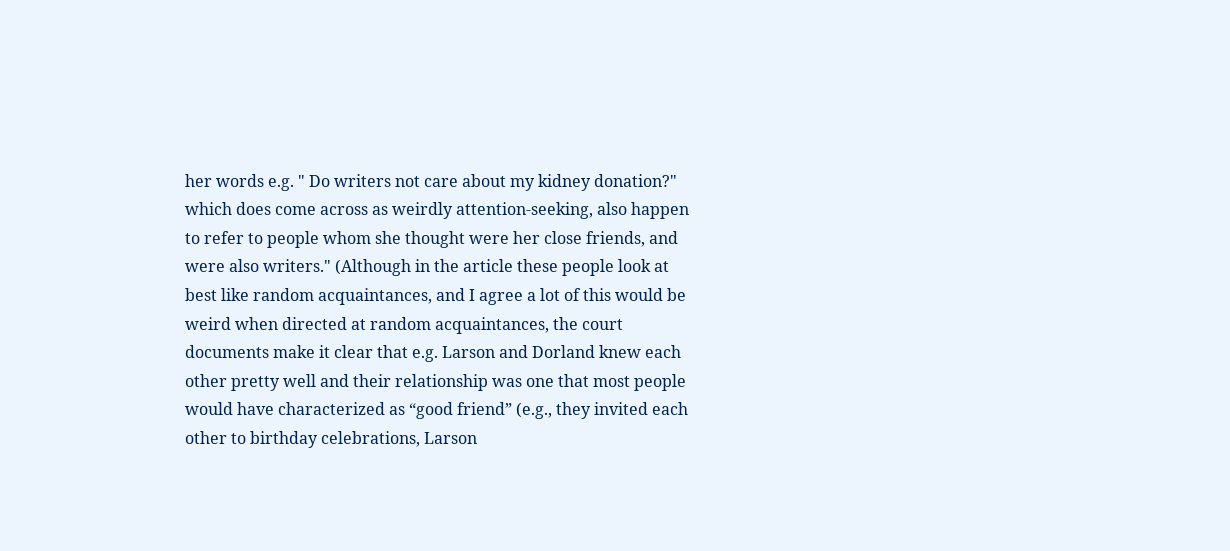her words e.g. " Do writers not care about my kidney donation?" which does come across as weirdly attention-seeking, also happen to refer to people whom she thought were her close friends, and were also writers." (Although in the article these people look at best like random acquaintances, and I agree a lot of this would be weird when directed at random acquaintances, the court documents make it clear that e.g. Larson and Dorland knew each other pretty well and their relationship was one that most people would have characterized as “good friend” (e.g., they invited each other to birthday celebrations, Larson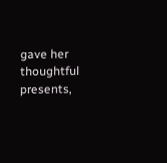gave her thoughtful presents,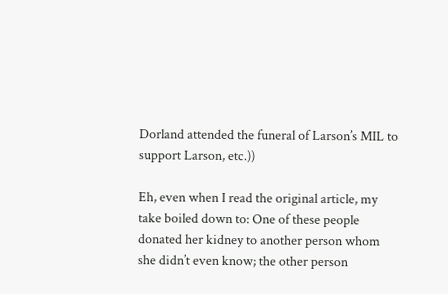Dorland attended the funeral of Larson’s MIL to support Larson, etc.))

Eh, even when I read the original article, my take boiled down to: One of these people donated her kidney to another person whom she didn’t even know; the other person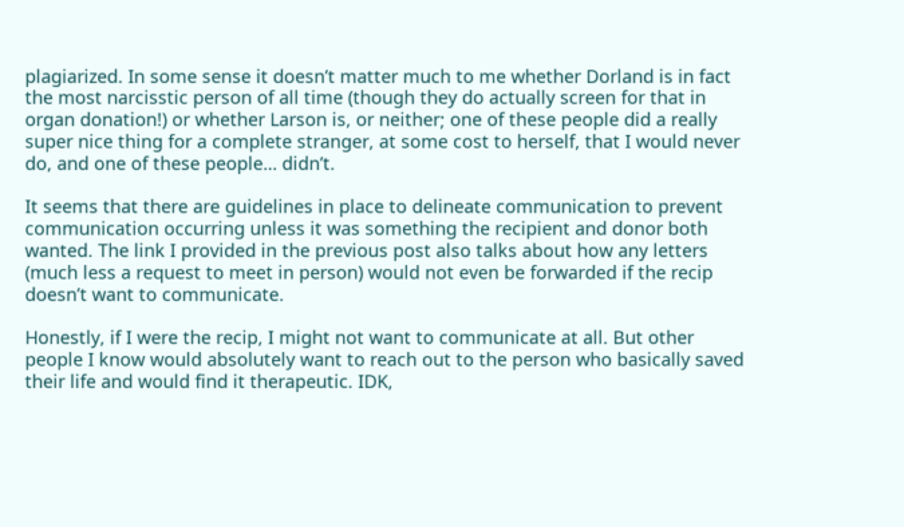plagiarized. In some sense it doesn’t matter much to me whether Dorland is in fact the most narcisstic person of all time (though they do actually screen for that in organ donation!) or whether Larson is, or neither; one of these people did a really super nice thing for a complete stranger, at some cost to herself, that I would never do, and one of these people… didn’t.

It seems that there are guidelines in place to delineate communication to prevent communication occurring unless it was something the recipient and donor both wanted. The link I provided in the previous post also talks about how any letters (much less a request to meet in person) would not even be forwarded if the recip doesn’t want to communicate.

Honestly, if I were the recip, I might not want to communicate at all. But other people I know would absolutely want to reach out to the person who basically saved their life and would find it therapeutic. IDK,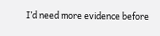I’d need more evidence before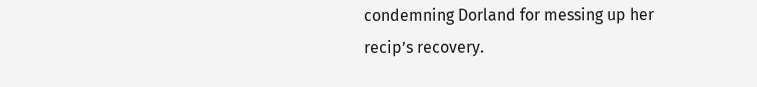condemning Dorland for messing up her recip’s recovery.